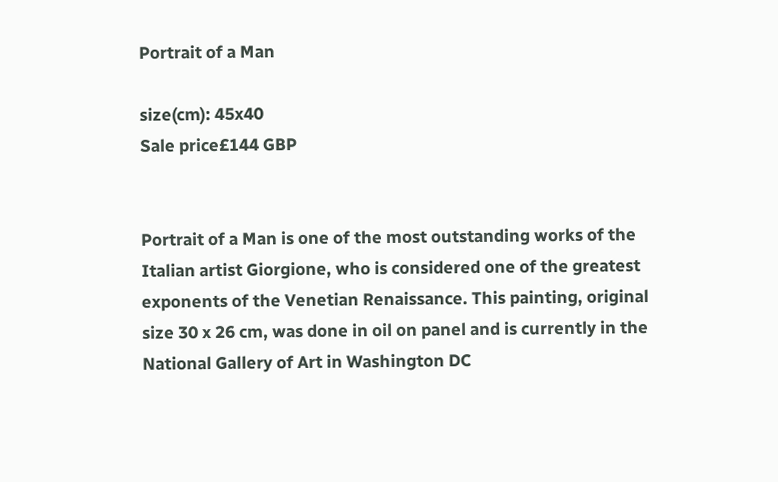Portrait of a Man

size(cm): 45x40
Sale price£144 GBP


Portrait of a Man is one of the most outstanding works of the Italian artist Giorgione, who is considered one of the greatest exponents of the Venetian Renaissance. This painting, original size 30 x 26 cm, was done in oil on panel and is currently in the National Gallery of Art in Washington DC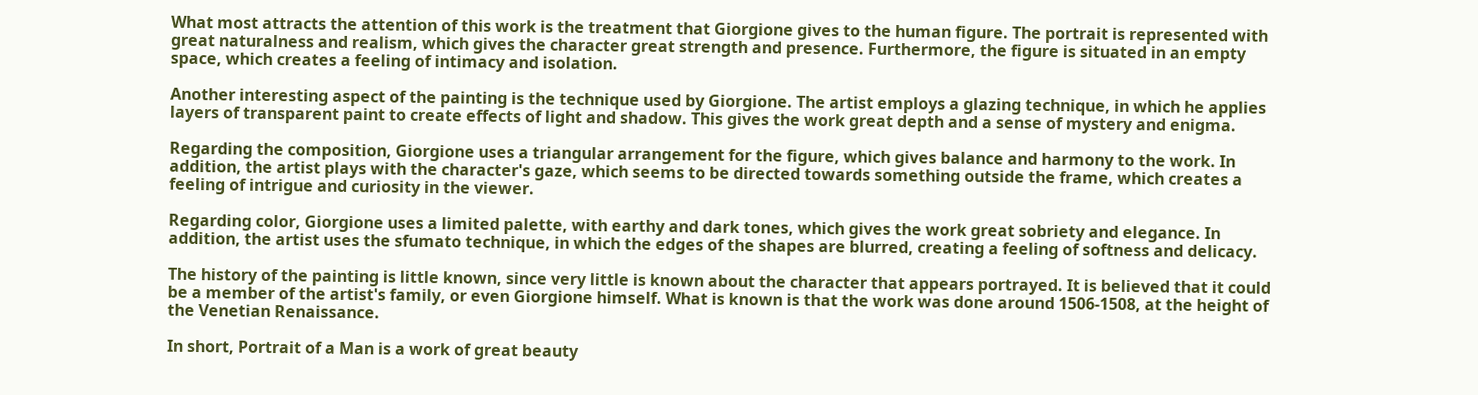What most attracts the attention of this work is the treatment that Giorgione gives to the human figure. The portrait is represented with great naturalness and realism, which gives the character great strength and presence. Furthermore, the figure is situated in an empty space, which creates a feeling of intimacy and isolation.

Another interesting aspect of the painting is the technique used by Giorgione. The artist employs a glazing technique, in which he applies layers of transparent paint to create effects of light and shadow. This gives the work great depth and a sense of mystery and enigma.

Regarding the composition, Giorgione uses a triangular arrangement for the figure, which gives balance and harmony to the work. In addition, the artist plays with the character's gaze, which seems to be directed towards something outside the frame, which creates a feeling of intrigue and curiosity in the viewer.

Regarding color, Giorgione uses a limited palette, with earthy and dark tones, which gives the work great sobriety and elegance. In addition, the artist uses the sfumato technique, in which the edges of the shapes are blurred, creating a feeling of softness and delicacy.

The history of the painting is little known, since very little is known about the character that appears portrayed. It is believed that it could be a member of the artist's family, or even Giorgione himself. What is known is that the work was done around 1506-1508, at the height of the Venetian Renaissance.

In short, Portrait of a Man is a work of great beauty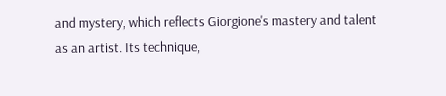and mystery, which reflects Giorgione's mastery and talent as an artist. Its technique,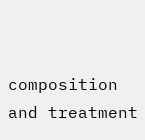composition and treatment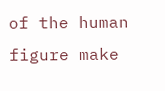of the human figure make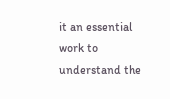it an essential work to understand the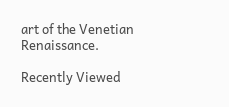art of the Venetian Renaissance.

Recently Viewed